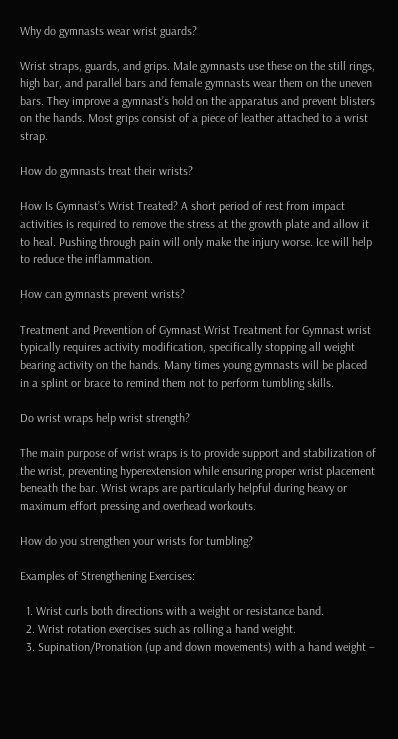Why do gymnasts wear wrist guards?

Wrist straps, guards, and grips. Male gymnasts use these on the still rings, high bar, and parallel bars and female gymnasts wear them on the uneven bars. They improve a gymnast’s hold on the apparatus and prevent blisters on the hands. Most grips consist of a piece of leather attached to a wrist strap.

How do gymnasts treat their wrists?

How Is Gymnast’s Wrist Treated? A short period of rest from impact activities is required to remove the stress at the growth plate and allow it to heal. Pushing through pain will only make the injury worse. Ice will help to reduce the inflammation.

How can gymnasts prevent wrists?

Treatment and Prevention of Gymnast Wrist Treatment for Gymnast wrist typically requires activity modification, specifically stopping all weight bearing activity on the hands. Many times young gymnasts will be placed in a splint or brace to remind them not to perform tumbling skills.

Do wrist wraps help wrist strength?

The main purpose of wrist wraps is to provide support and stabilization of the wrist, preventing hyperextension while ensuring proper wrist placement beneath the bar. Wrist wraps are particularly helpful during heavy or maximum effort pressing and overhead workouts.

How do you strengthen your wrists for tumbling?

Examples of Strengthening Exercises:

  1. Wrist curls both directions with a weight or resistance band.
  2. Wrist rotation exercises such as rolling a hand weight.
  3. Supination/Pronation (up and down movements) with a hand weight –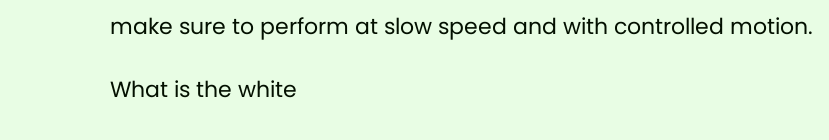make sure to perform at slow speed and with controlled motion.

What is the white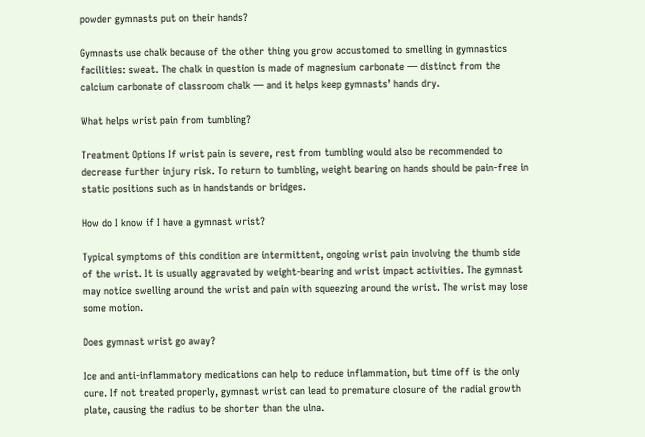powder gymnasts put on their hands?

Gymnasts use chalk because of the other thing you grow accustomed to smelling in gymnastics facilities: sweat. The chalk in question is made of magnesium carbonate — distinct from the calcium carbonate of classroom chalk — and it helps keep gymnasts’ hands dry.

What helps wrist pain from tumbling?

Treatment Options If wrist pain is severe, rest from tumbling would also be recommended to decrease further injury risk. To return to tumbling, weight bearing on hands should be pain-free in static positions such as in handstands or bridges.

How do I know if I have a gymnast wrist?

Typical symptoms of this condition are intermittent, ongoing wrist pain involving the thumb side of the wrist. It is usually aggravated by weight-bearing and wrist impact activities. The gymnast may notice swelling around the wrist and pain with squeezing around the wrist. The wrist may lose some motion.

Does gymnast wrist go away?

Ice and anti-inflammatory medications can help to reduce inflammation, but time off is the only cure. If not treated properly, gymnast wrist can lead to premature closure of the radial growth plate, causing the radius to be shorter than the ulna.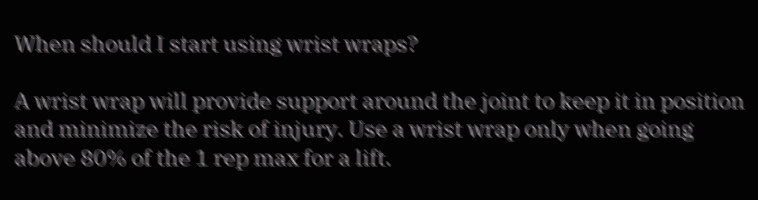When should I start using wrist wraps?

A wrist wrap will provide support around the joint to keep it in position and minimize the risk of injury. Use a wrist wrap only when going above 80% of the 1 rep max for a lift.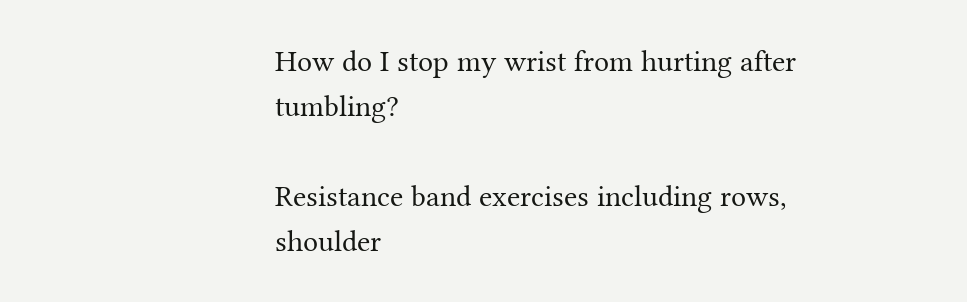How do I stop my wrist from hurting after tumbling?

Resistance band exercises including rows, shoulder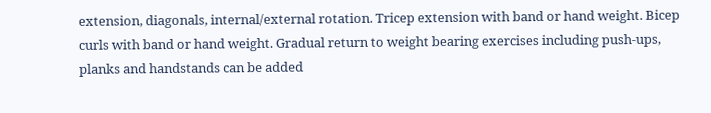extension, diagonals, internal/external rotation. Tricep extension with band or hand weight. Bicep curls with band or hand weight. Gradual return to weight bearing exercises including push-ups, planks and handstands can be added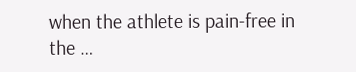when the athlete is pain-free in the …